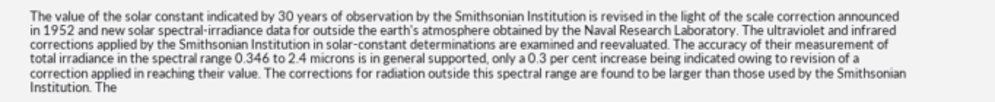The value of the solar constant indicated by 30 years of observation by the Smithsonian Institution is revised in the light of the scale correction announced in 1952 and new solar spectral-irradiance data for outside the earth's atmosphere obtained by the Naval Research Laboratory. The ultraviolet and infrared corrections applied by the Smithsonian Institution in solar-constant determinations are examined and reevaluated. The accuracy of their measurement of total irradiance in the spectral range 0.346 to 2.4 microns is in general supported, only a 0.3 per cent increase being indicated owing to revision of a correction applied in reaching their value. The corrections for radiation outside this spectral range are found to be larger than those used by the Smithsonian Institution. The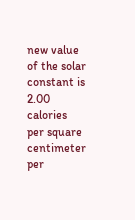new value of the solar constant is 2.00 calories per square centimeter per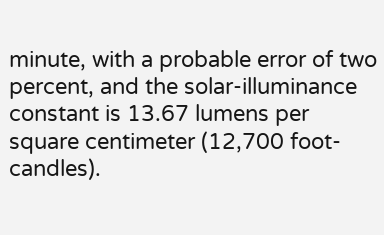minute, with a probable error of two percent, and the solar-illuminance constant is 13.67 lumens per square centimeter (12,700 foot-candles).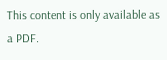This content is only available as a PDF.